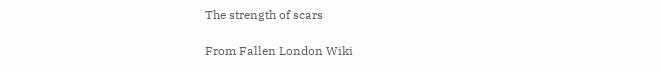The strength of scars

From Fallen London Wiki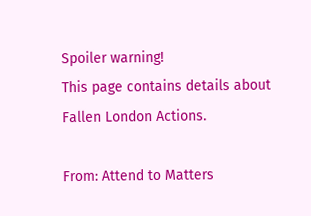Spoiler warning!
This page contains details about Fallen London Actions.

From: Attend to Matters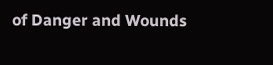of Danger and Wounds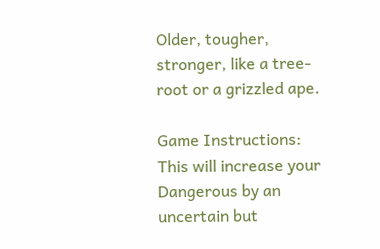Older, tougher, stronger, like a tree-root or a grizzled ape.

Game Instructions: This will increase your Dangerous by an uncertain but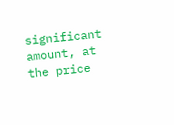significant amount, at the price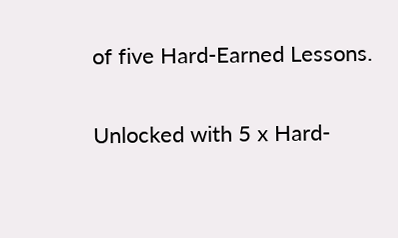of five Hard-Earned Lessons.

Unlocked with 5 x Hard-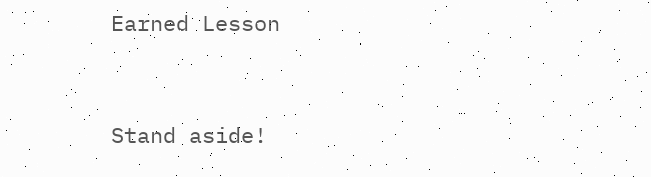Earned Lesson


Stand aside!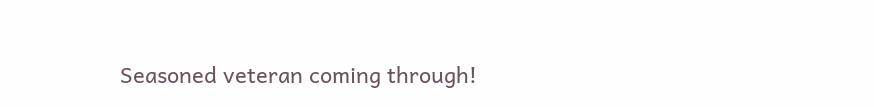Seasoned veteran coming through!